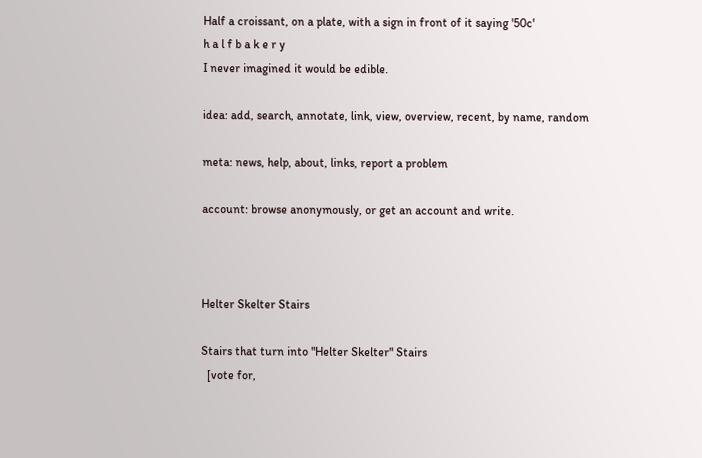Half a croissant, on a plate, with a sign in front of it saying '50c'
h a l f b a k e r y
I never imagined it would be edible.

idea: add, search, annotate, link, view, overview, recent, by name, random

meta: news, help, about, links, report a problem

account: browse anonymously, or get an account and write.



Helter Skelter Stairs

Stairs that turn into "Helter Skelter" Stairs
  [vote for,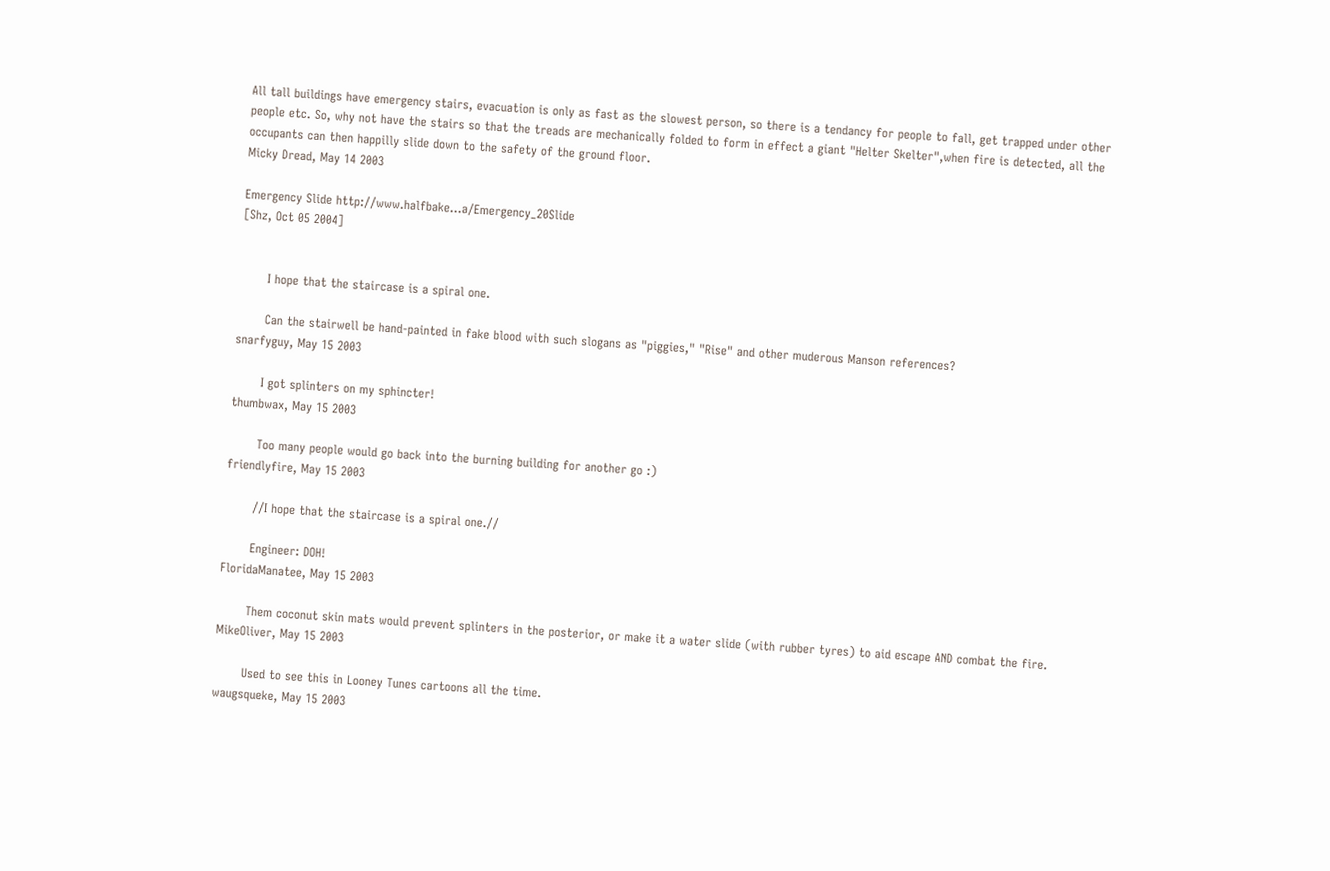All tall buildings have emergency stairs, evacuation is only as fast as the slowest person, so there is a tendancy for people to fall, get trapped under other people etc. So, why not have the stairs so that the treads are mechanically folded to form in effect a giant "Helter Skelter",when fire is detected, all the occupants can then happilly slide down to the safety of the ground floor.
Micky Dread, May 14 2003

Emergency Slide http://www.halfbake...a/Emergency_20Slide
[Shz, Oct 05 2004]


       I hope that the staircase is a spiral one.

       Can the stairwell be hand-painted in fake blood with such slogans as "piggies," "Rise" and other muderous Manson references?
snarfyguy, May 15 2003

       I got splinters on my sphincter!
thumbwax, May 15 2003

       Too many people would go back into the burning building for another go :)
friendlyfire, May 15 2003

       //I hope that the staircase is a spiral one.//

       Engineer: DOH!
FloridaManatee, May 15 2003

       Them coconut skin mats would prevent splinters in the posterior, or make it a water slide (with rubber tyres) to aid escape AND combat the fire.
MikeOliver, May 15 2003

       Used to see this in Looney Tunes cartoons all the time.
waugsqueke, May 15 2003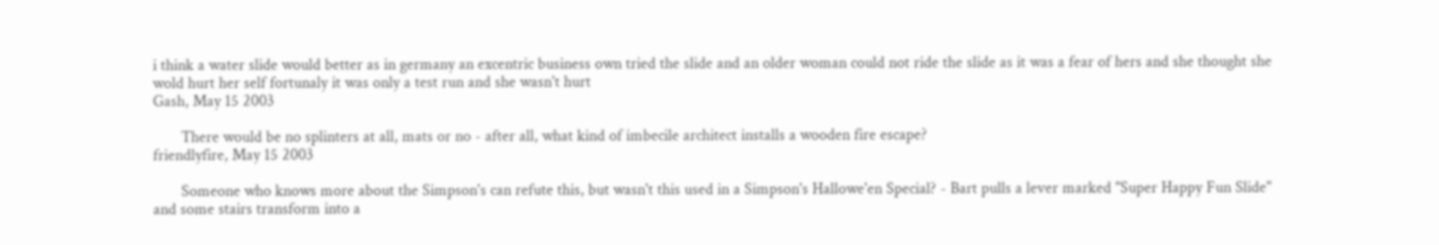i think a water slide would better as in germany an excentric business own tried the slide and an older woman could not ride the slide as it was a fear of hers and she thought she wold hurt her self fortunaly it was only a test run and she wasn't hurt
Gash, May 15 2003

       There would be no splinters at all, mats or no - after all, what kind of imbecile architect installs a wooden fire escape?
friendlyfire, May 15 2003

       Someone who knows more about the Simpson's can refute this, but wasn't this used in a Simpson's Hallowe'en Special? - Bart pulls a lever marked "Super Happy Fun Slide" and some stairs transform into a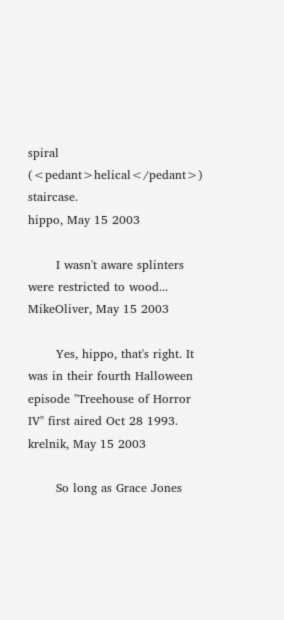spiral (<pedant>helical</pedant>) staircase.
hippo, May 15 2003

       I wasn't aware splinters were restricted to wood...
MikeOliver, May 15 2003

       Yes, hippo, that's right. It was in their fourth Halloween episode "Treehouse of Horror IV" first aired Oct 28 1993.
krelnik, May 15 2003

       So long as Grace Jones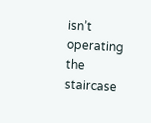isn’t operating the staircase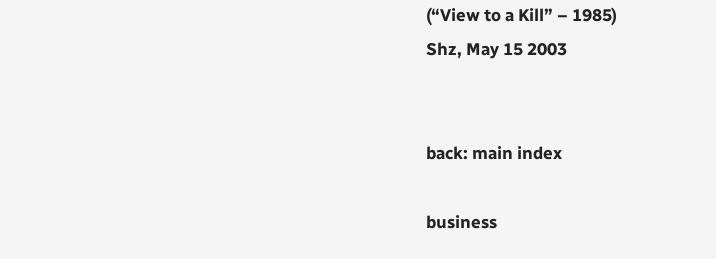(“View to a Kill” – 1985)
Shz, May 15 2003


back: main index

business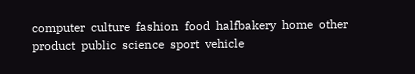computer  culture  fashion  food  halfbakery  home  other  product  public  science  sport  vehicle